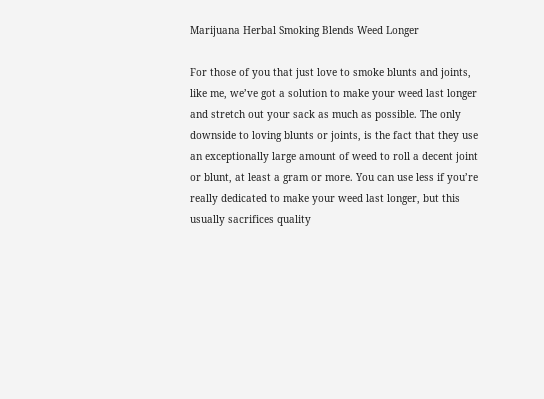Marijuana Herbal Smoking Blends Weed Longer

For those of you that just love to smoke blunts and joints, like me, we’ve got a solution to make your weed last longer and stretch out your sack as much as possible. The only downside to loving blunts or joints, is the fact that they use an exceptionally large amount of weed to roll a decent joint or blunt, at least a gram or more. You can use less if you’re really dedicated to make your weed last longer, but this usually sacrifices quality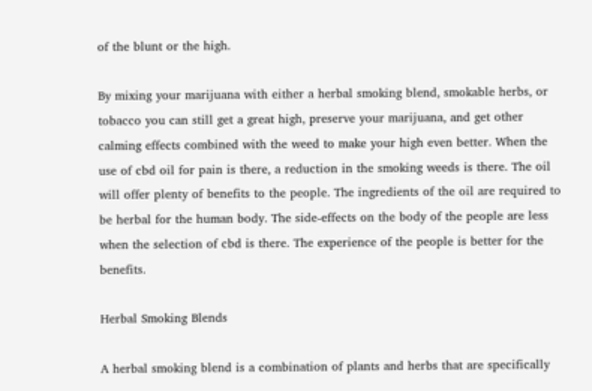of the blunt or the high.

By mixing your marijuana with either a herbal smoking blend, smokable herbs, or tobacco you can still get a great high, preserve your marijuana, and get other calming effects combined with the weed to make your high even better. When the use of cbd oil for pain is there, a reduction in the smoking weeds is there. The oil will offer plenty of benefits to the people. The ingredients of the oil are required to be herbal for the human body. The side-effects on the body of the people are less when the selection of cbd is there. The experience of the people is better for the benefits.

Herbal Smoking Blends

A herbal smoking blend is a combination of plants and herbs that are specifically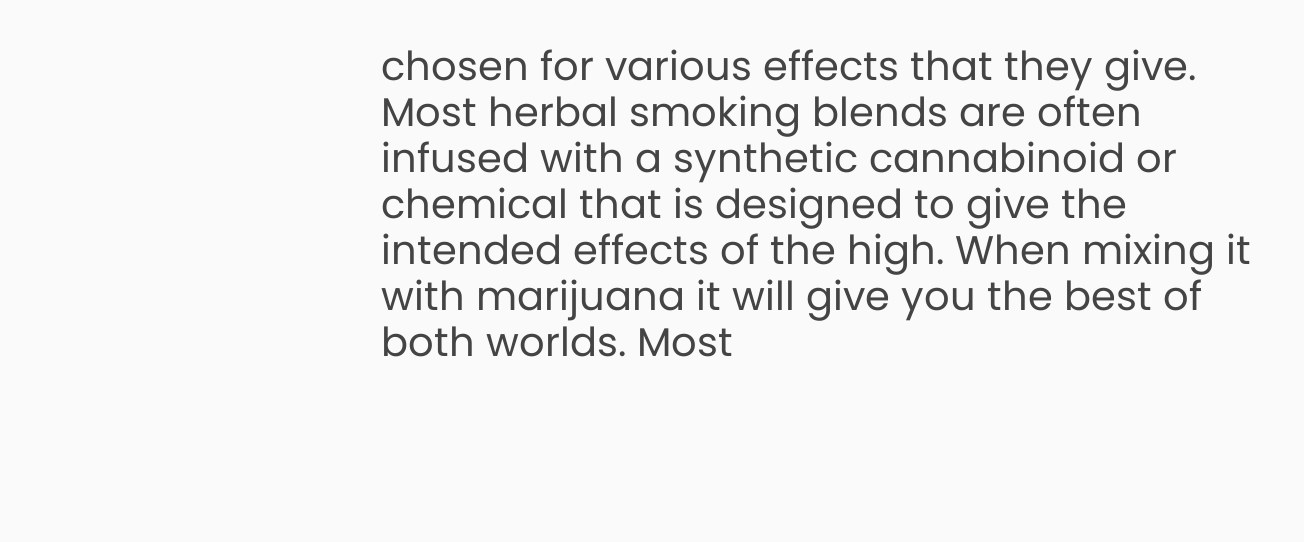chosen for various effects that they give. Most herbal smoking blends are often infused with a synthetic cannabinoid or chemical that is designed to give the intended effects of the high. When mixing it with marijuana it will give you the best of both worlds. Most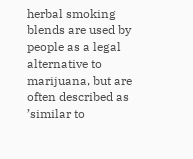herbal smoking blends are used by people as a legal alternative to marijuana, but are often described as ’similar to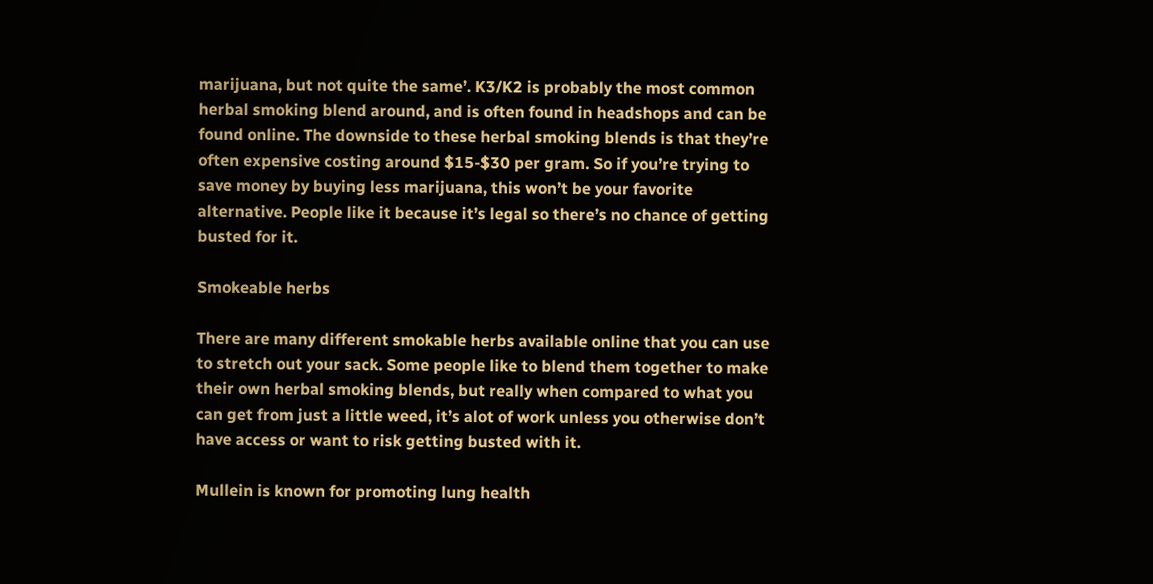marijuana, but not quite the same’. K3/K2 is probably the most common herbal smoking blend around, and is often found in headshops and can be found online. The downside to these herbal smoking blends is that they’re often expensive costing around $15-$30 per gram. So if you’re trying to save money by buying less marijuana, this won’t be your favorite alternative. People like it because it’s legal so there’s no chance of getting busted for it.

Smokeable herbs

There are many different smokable herbs available online that you can use to stretch out your sack. Some people like to blend them together to make their own herbal smoking blends, but really when compared to what you can get from just a little weed, it’s alot of work unless you otherwise don’t have access or want to risk getting busted with it.

Mullein is known for promoting lung health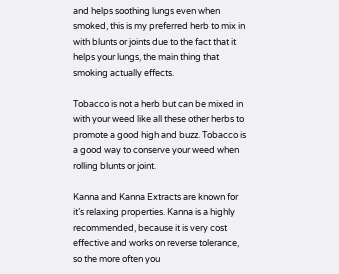and helps soothing lungs even when smoked, this is my preferred herb to mix in with blunts or joints due to the fact that it helps your lungs, the main thing that smoking actually effects.

Tobacco is not a herb but can be mixed in with your weed like all these other herbs to promote a good high and buzz. Tobacco is a good way to conserve your weed when rolling blunts or joint.

Kanna and Kanna Extracts are known for it’s relaxing properties. Kanna is a highly recommended, because it is very cost effective and works on reverse tolerance, so the more often you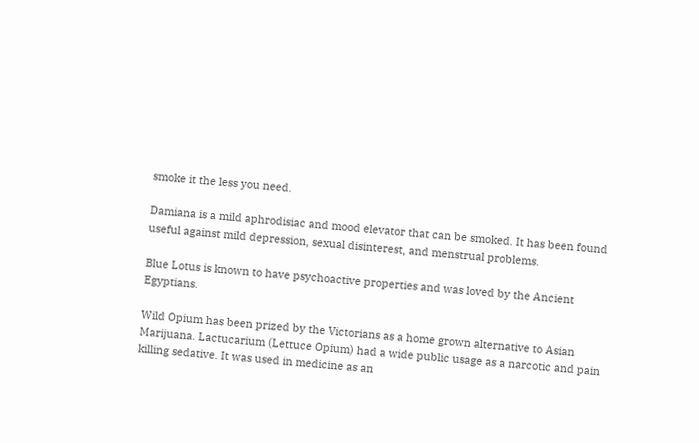smoke it the less you need.

Damiana is a mild aphrodisiac and mood elevator that can be smoked. It has been found useful against mild depression, sexual disinterest, and menstrual problems.

Blue Lotus is known to have psychoactive properties and was loved by the Ancient Egyptians.

Wild Opium has been prized by the Victorians as a home grown alternative to Asian Marijuana. Lactucarium (Lettuce Opium) had a wide public usage as a narcotic and pain killing sedative. It was used in medicine as an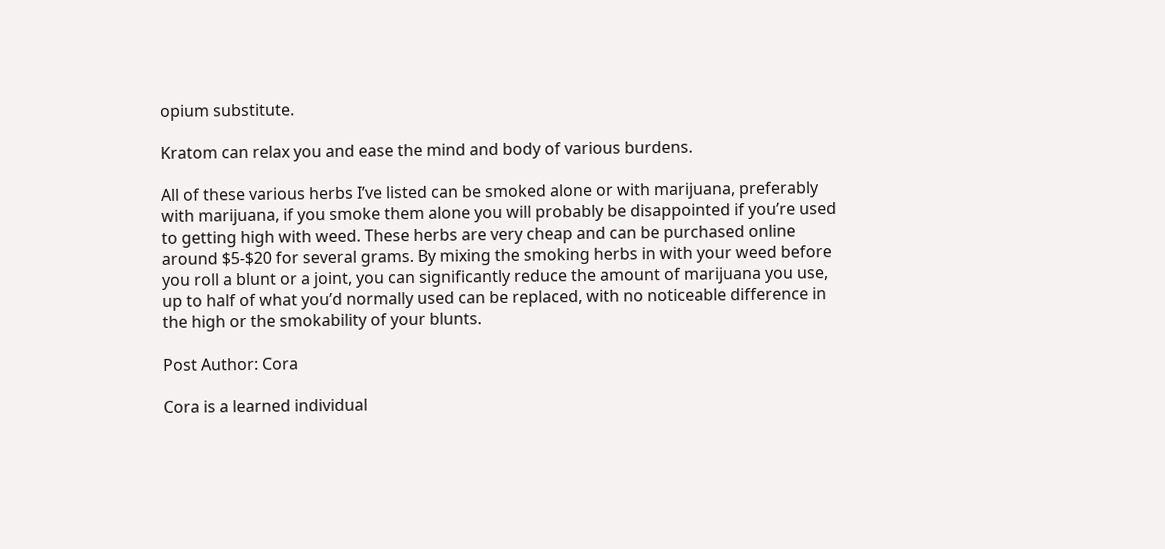opium substitute.

Kratom can relax you and ease the mind and body of various burdens.

All of these various herbs I’ve listed can be smoked alone or with marijuana, preferably with marijuana, if you smoke them alone you will probably be disappointed if you’re used to getting high with weed. These herbs are very cheap and can be purchased online around $5-$20 for several grams. By mixing the smoking herbs in with your weed before you roll a blunt or a joint, you can significantly reduce the amount of marijuana you use, up to half of what you’d normally used can be replaced, with no noticeable difference in the high or the smokability of your blunts.

Post Author: Cora

Cora is a learned individual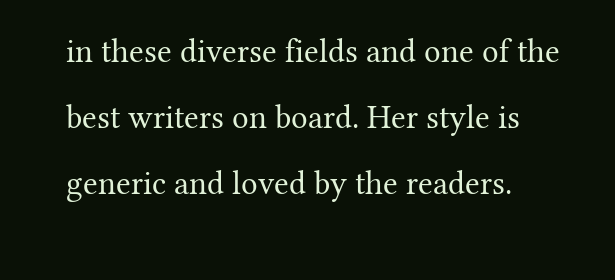in these diverse fields and one of the best writers on board. Her style is generic and loved by the readers.